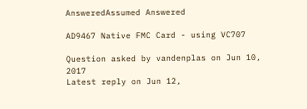AnsweredAssumed Answered

AD9467 Native FMC Card - using VC707

Question asked by vandenplas on Jun 10, 2017
Latest reply on Jun 12,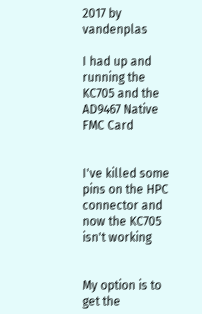2017 by vandenplas

I had up and running the KC705 and the AD9467 Native FMC Card


I've killed some pins on the HPC connector and now the KC705 isn't working


My option is to get the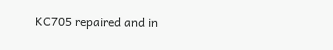KC705 repaired and in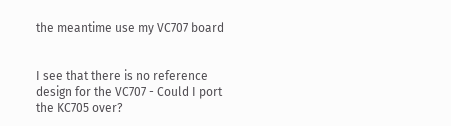the meantime use my VC707 board


I see that there is no reference design for the VC707 - Could I port the KC705 over?